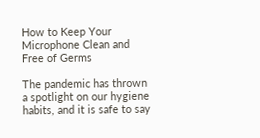How to Keep Your Microphone Clean and Free of Germs

The pandemic has thrown a spotlight on our hygiene habits, and it is safe to say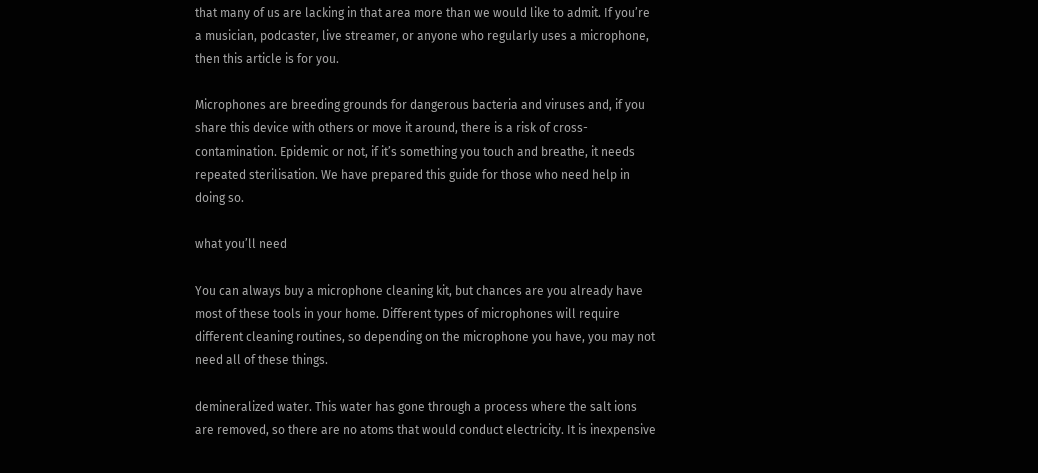that many of us are lacking in that area more than we would like to admit. If you’re a musician, podcaster, live streamer, or anyone who regularly uses a microphone, then this article is for you.

Microphones are breeding grounds for dangerous bacteria and viruses and, if you share this device with others or move it around, there is a risk of cross-contamination. Epidemic or not, if it’s something you touch and breathe, it needs repeated sterilisation. We have prepared this guide for those who need help in doing so.

what you’ll need

You can always buy a microphone cleaning kit, but chances are you already have most of these tools in your home. Different types of microphones will require different cleaning routines, so depending on the microphone you have, you may not need all of these things.

demineralized water. This water has gone through a process where the salt ions are removed, so there are no atoms that would conduct electricity. It is inexpensive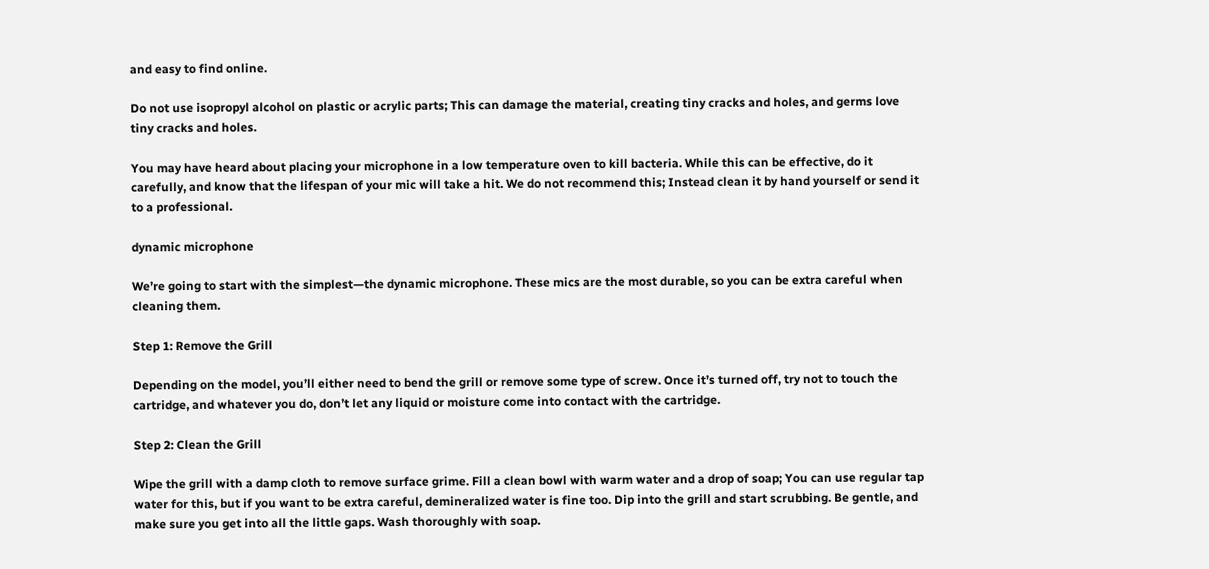and easy to find online.

Do not use isopropyl alcohol on plastic or acrylic parts; This can damage the material, creating tiny cracks and holes, and germs love tiny cracks and holes.

You may have heard about placing your microphone in a low temperature oven to kill bacteria. While this can be effective, do it carefully, and know that the lifespan of your mic will take a hit. We do not recommend this; Instead clean it by hand yourself or send it to a professional.

dynamic microphone

We’re going to start with the simplest—the dynamic microphone. These mics are the most durable, so you can be extra careful when cleaning them.

Step 1: Remove the Grill

Depending on the model, you’ll either need to bend the grill or remove some type of screw. Once it’s turned off, try not to touch the cartridge, and whatever you do, don’t let any liquid or moisture come into contact with the cartridge.

Step 2: Clean the Grill

Wipe the grill with a damp cloth to remove surface grime. Fill a clean bowl with warm water and a drop of soap; You can use regular tap water for this, but if you want to be extra careful, demineralized water is fine too. Dip into the grill and start scrubbing. Be gentle, and make sure you get into all the little gaps. Wash thoroughly with soap.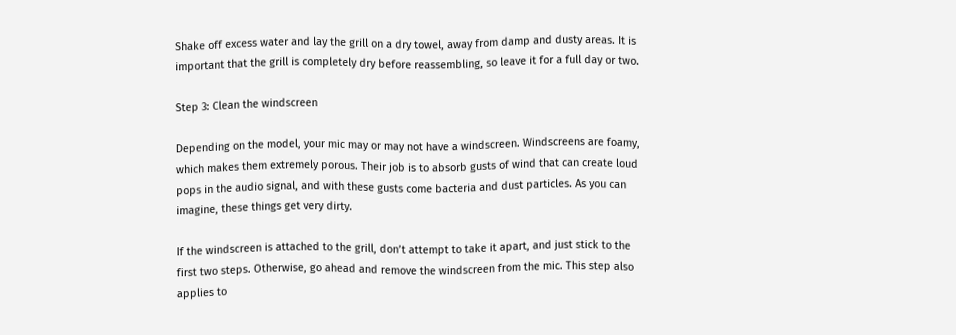Shake off excess water and lay the grill on a dry towel, away from damp and dusty areas. It is important that the grill is completely dry before reassembling, so leave it for a full day or two.

Step 3: Clean the windscreen

Depending on the model, your mic may or may not have a windscreen. Windscreens are foamy, which makes them extremely porous. Their job is to absorb gusts of wind that can create loud pops in the audio signal, and with these gusts come bacteria and dust particles. As you can imagine, these things get very dirty.

If the windscreen is attached to the grill, don’t attempt to take it apart, and just stick to the first two steps. Otherwise, go ahead and remove the windscreen from the mic. This step also applies to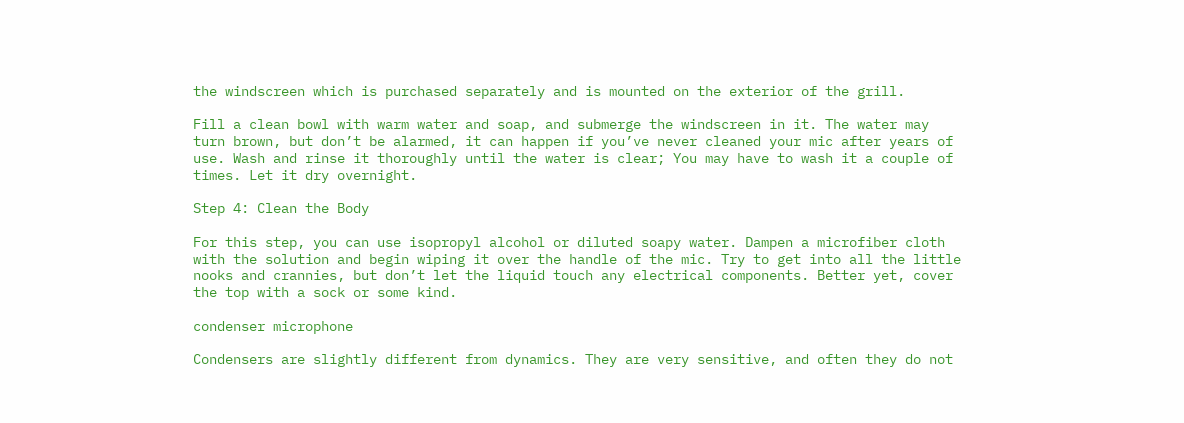the windscreen which is purchased separately and is mounted on the exterior of the grill.

Fill a clean bowl with warm water and soap, and submerge the windscreen in it. The water may turn brown, but don’t be alarmed, it can happen if you’ve never cleaned your mic after years of use. Wash and rinse it thoroughly until the water is clear; You may have to wash it a couple of times. Let it dry overnight.

Step 4: Clean the Body

For this step, you can use isopropyl alcohol or diluted soapy water. Dampen a microfiber cloth with the solution and begin wiping it over the handle of the mic. Try to get into all the little nooks and crannies, but don’t let the liquid touch any electrical components. Better yet, cover the top with a sock or some kind.

condenser microphone

Condensers are slightly different from dynamics. They are very sensitive, and often they do not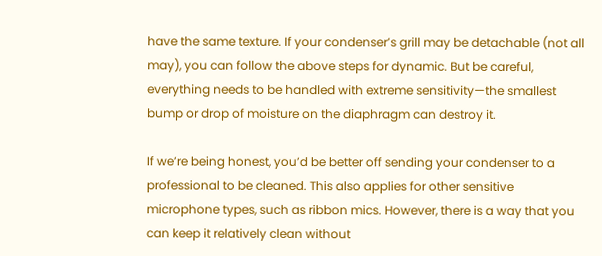have the same texture. If your condenser’s grill may be detachable (not all may), you can follow the above steps for dynamic. But be careful, everything needs to be handled with extreme sensitivity—the smallest bump or drop of moisture on the diaphragm can destroy it.

If we’re being honest, you’d be better off sending your condenser to a professional to be cleaned. This also applies for other sensitive microphone types, such as ribbon mics. However, there is a way that you can keep it relatively clean without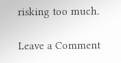risking too much.

Leave a Comment